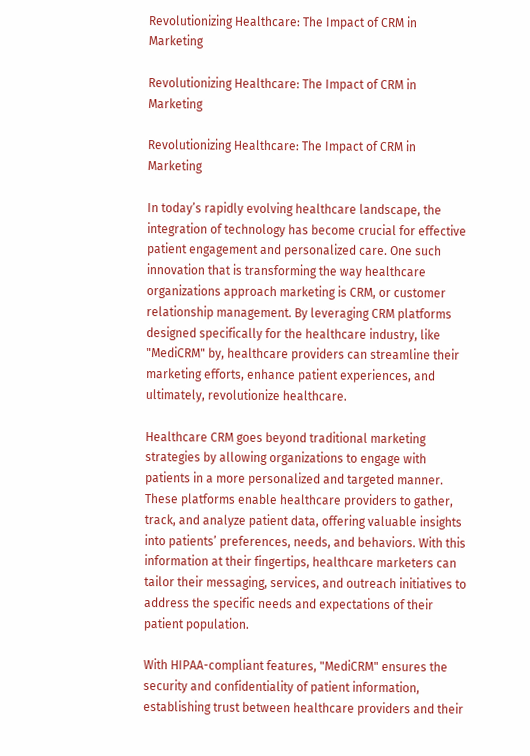Revolutionizing Healthcare: The Impact of CRM in Marketing

Revolutionizing Healthcare: The Impact of CRM in Marketing

Revolutionizing Healthcare: The Impact of CRM in Marketing

In today’s rapidly evolving healthcare landscape, the integration of technology has become crucial for effective patient engagement and personalized care. One such innovation that is transforming the way healthcare organizations approach marketing is CRM, or customer relationship management. By leveraging CRM platforms designed specifically for the healthcare industry, like "MediCRM" by, healthcare providers can streamline their marketing efforts, enhance patient experiences, and ultimately, revolutionize healthcare.

Healthcare CRM goes beyond traditional marketing strategies by allowing organizations to engage with patients in a more personalized and targeted manner. These platforms enable healthcare providers to gather, track, and analyze patient data, offering valuable insights into patients’ preferences, needs, and behaviors. With this information at their fingertips, healthcare marketers can tailor their messaging, services, and outreach initiatives to address the specific needs and expectations of their patient population.

With HIPAA-compliant features, "MediCRM" ensures the security and confidentiality of patient information, establishing trust between healthcare providers and their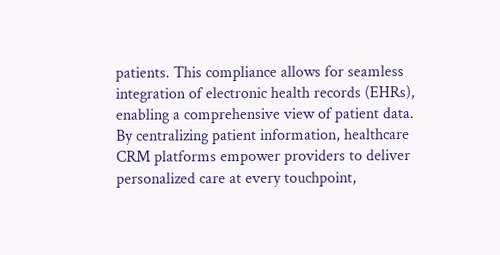patients. This compliance allows for seamless integration of electronic health records (EHRs), enabling a comprehensive view of patient data. By centralizing patient information, healthcare CRM platforms empower providers to deliver personalized care at every touchpoint,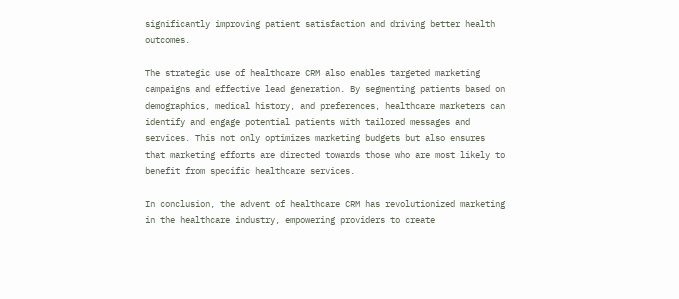significantly improving patient satisfaction and driving better health outcomes.

The strategic use of healthcare CRM also enables targeted marketing campaigns and effective lead generation. By segmenting patients based on demographics, medical history, and preferences, healthcare marketers can identify and engage potential patients with tailored messages and services. This not only optimizes marketing budgets but also ensures that marketing efforts are directed towards those who are most likely to benefit from specific healthcare services.

In conclusion, the advent of healthcare CRM has revolutionized marketing in the healthcare industry, empowering providers to create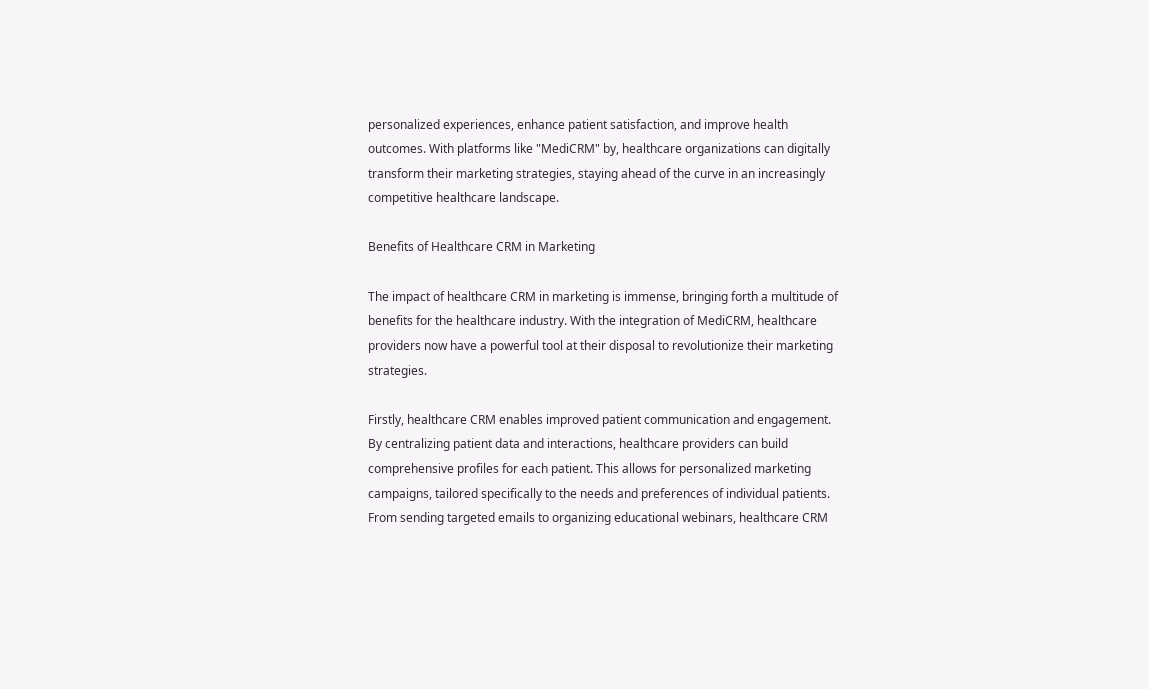personalized experiences, enhance patient satisfaction, and improve health outcomes. With platforms like "MediCRM" by, healthcare organizations can digitally transform their marketing strategies, staying ahead of the curve in an increasingly competitive healthcare landscape.

Benefits of Healthcare CRM in Marketing

The impact of healthcare CRM in marketing is immense, bringing forth a multitude of benefits for the healthcare industry. With the integration of MediCRM, healthcare providers now have a powerful tool at their disposal to revolutionize their marketing strategies.

Firstly, healthcare CRM enables improved patient communication and engagement. By centralizing patient data and interactions, healthcare providers can build comprehensive profiles for each patient. This allows for personalized marketing campaigns, tailored specifically to the needs and preferences of individual patients. From sending targeted emails to organizing educational webinars, healthcare CRM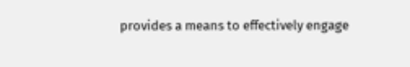provides a means to effectively engage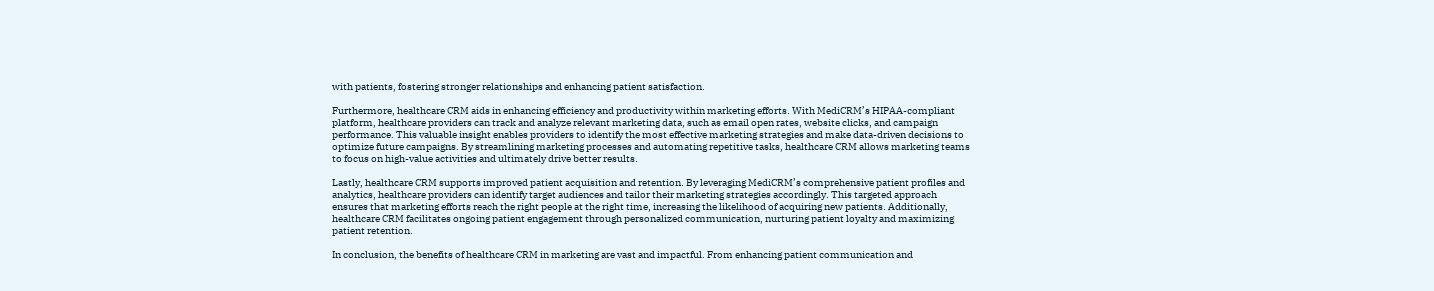with patients, fostering stronger relationships and enhancing patient satisfaction.

Furthermore, healthcare CRM aids in enhancing efficiency and productivity within marketing efforts. With MediCRM’s HIPAA-compliant platform, healthcare providers can track and analyze relevant marketing data, such as email open rates, website clicks, and campaign performance. This valuable insight enables providers to identify the most effective marketing strategies and make data-driven decisions to optimize future campaigns. By streamlining marketing processes and automating repetitive tasks, healthcare CRM allows marketing teams to focus on high-value activities and ultimately drive better results.

Lastly, healthcare CRM supports improved patient acquisition and retention. By leveraging MediCRM’s comprehensive patient profiles and analytics, healthcare providers can identify target audiences and tailor their marketing strategies accordingly. This targeted approach ensures that marketing efforts reach the right people at the right time, increasing the likelihood of acquiring new patients. Additionally, healthcare CRM facilitates ongoing patient engagement through personalized communication, nurturing patient loyalty and maximizing patient retention.

In conclusion, the benefits of healthcare CRM in marketing are vast and impactful. From enhancing patient communication and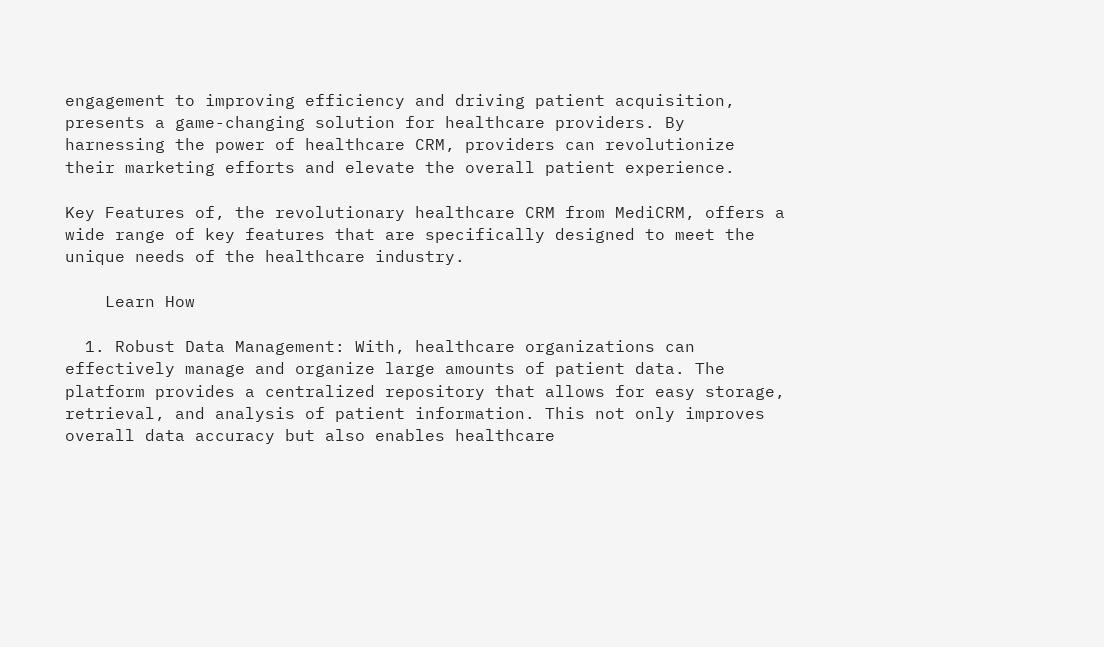engagement to improving efficiency and driving patient acquisition, presents a game-changing solution for healthcare providers. By harnessing the power of healthcare CRM, providers can revolutionize their marketing efforts and elevate the overall patient experience.

Key Features of, the revolutionary healthcare CRM from MediCRM, offers a wide range of key features that are specifically designed to meet the unique needs of the healthcare industry.

    Learn How

  1. Robust Data Management: With, healthcare organizations can effectively manage and organize large amounts of patient data. The platform provides a centralized repository that allows for easy storage, retrieval, and analysis of patient information. This not only improves overall data accuracy but also enables healthcare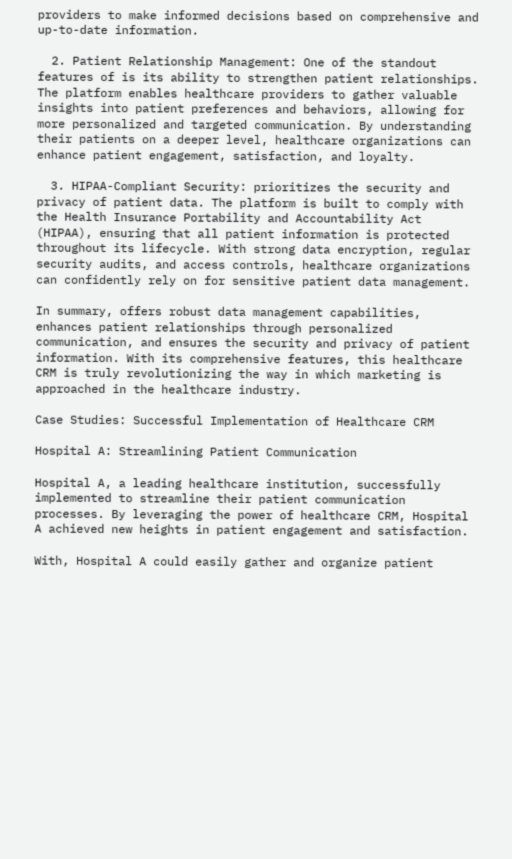providers to make informed decisions based on comprehensive and up-to-date information.

  2. Patient Relationship Management: One of the standout features of is its ability to strengthen patient relationships. The platform enables healthcare providers to gather valuable insights into patient preferences and behaviors, allowing for more personalized and targeted communication. By understanding their patients on a deeper level, healthcare organizations can enhance patient engagement, satisfaction, and loyalty.

  3. HIPAA-Compliant Security: prioritizes the security and privacy of patient data. The platform is built to comply with the Health Insurance Portability and Accountability Act (HIPAA), ensuring that all patient information is protected throughout its lifecycle. With strong data encryption, regular security audits, and access controls, healthcare organizations can confidently rely on for sensitive patient data management.

In summary, offers robust data management capabilities, enhances patient relationships through personalized communication, and ensures the security and privacy of patient information. With its comprehensive features, this healthcare CRM is truly revolutionizing the way in which marketing is approached in the healthcare industry.

Case Studies: Successful Implementation of Healthcare CRM

Hospital A: Streamlining Patient Communication

Hospital A, a leading healthcare institution, successfully implemented to streamline their patient communication processes. By leveraging the power of healthcare CRM, Hospital A achieved new heights in patient engagement and satisfaction.

With, Hospital A could easily gather and organize patient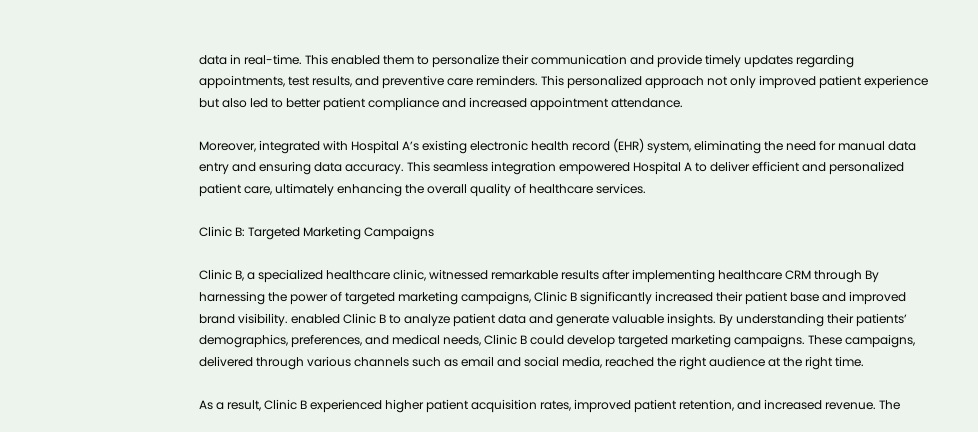data in real-time. This enabled them to personalize their communication and provide timely updates regarding appointments, test results, and preventive care reminders. This personalized approach not only improved patient experience but also led to better patient compliance and increased appointment attendance.

Moreover, integrated with Hospital A’s existing electronic health record (EHR) system, eliminating the need for manual data entry and ensuring data accuracy. This seamless integration empowered Hospital A to deliver efficient and personalized patient care, ultimately enhancing the overall quality of healthcare services.

Clinic B: Targeted Marketing Campaigns

Clinic B, a specialized healthcare clinic, witnessed remarkable results after implementing healthcare CRM through By harnessing the power of targeted marketing campaigns, Clinic B significantly increased their patient base and improved brand visibility. enabled Clinic B to analyze patient data and generate valuable insights. By understanding their patients’ demographics, preferences, and medical needs, Clinic B could develop targeted marketing campaigns. These campaigns, delivered through various channels such as email and social media, reached the right audience at the right time.

As a result, Clinic B experienced higher patient acquisition rates, improved patient retention, and increased revenue. The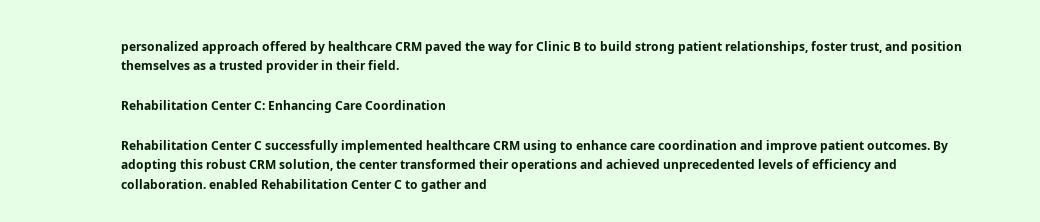personalized approach offered by healthcare CRM paved the way for Clinic B to build strong patient relationships, foster trust, and position themselves as a trusted provider in their field.

Rehabilitation Center C: Enhancing Care Coordination

Rehabilitation Center C successfully implemented healthcare CRM using to enhance care coordination and improve patient outcomes. By adopting this robust CRM solution, the center transformed their operations and achieved unprecedented levels of efficiency and collaboration. enabled Rehabilitation Center C to gather and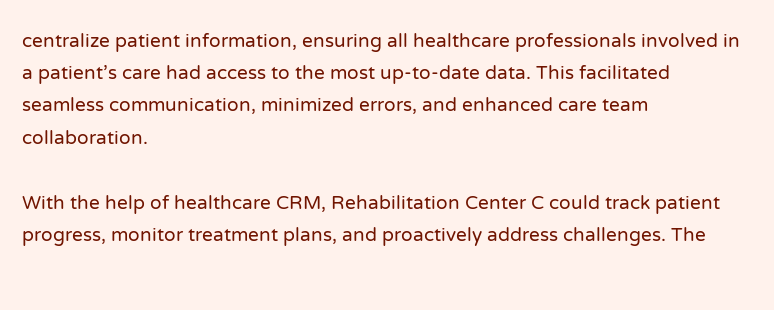centralize patient information, ensuring all healthcare professionals involved in a patient’s care had access to the most up-to-date data. This facilitated seamless communication, minimized errors, and enhanced care team collaboration.

With the help of healthcare CRM, Rehabilitation Center C could track patient progress, monitor treatment plans, and proactively address challenges. The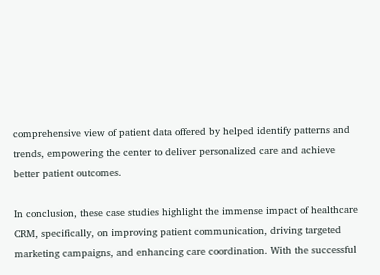comprehensive view of patient data offered by helped identify patterns and trends, empowering the center to deliver personalized care and achieve better patient outcomes.

In conclusion, these case studies highlight the immense impact of healthcare CRM, specifically, on improving patient communication, driving targeted marketing campaigns, and enhancing care coordination. With the successful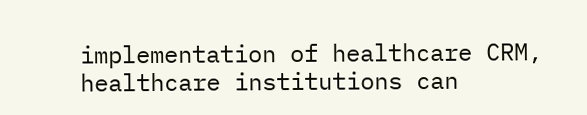implementation of healthcare CRM, healthcare institutions can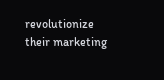revolutionize their marketing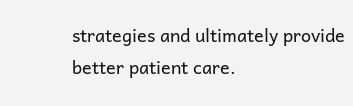strategies and ultimately provide better patient care.